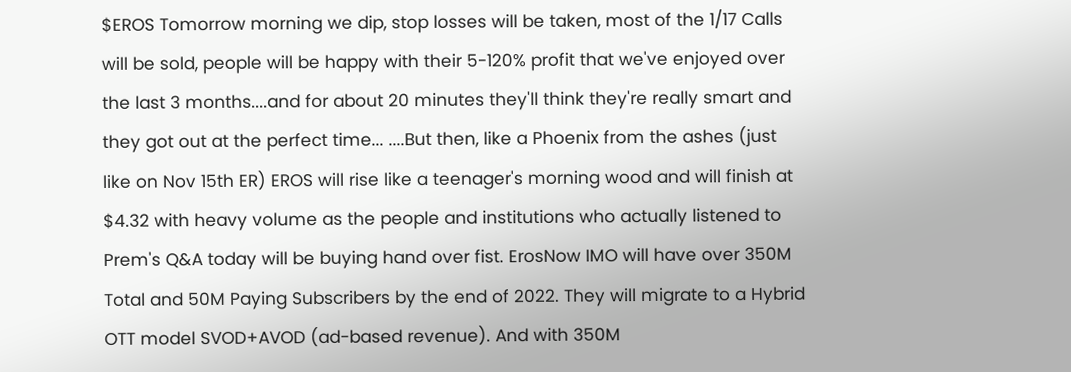$EROS Tomorrow morning we dip, stop losses will be taken, most of the 1/17 Calls will be sold, people will be happy with their 5-120% profit that we've enjoyed over the last 3 months....and for about 20 minutes they'll think they're really smart and they got out at the perfect time... ....But then, like a Phoenix from the ashes (just like on Nov 15th ER) EROS will rise like a teenager's morning wood and will finish at $4.32 with heavy volume as the people and institutions who actually listened to Prem's Q&A today will be buying hand over fist. ErosNow IMO will have over 350M Total and 50M Paying Subscribers by the end of 2022. They will migrate to a Hybrid OTT model SVOD+AVOD (ad-based revenue). And with 350M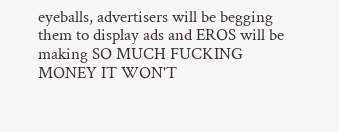eyeballs, advertisers will be begging them to display ads and EROS will be making SO MUCH FUCKING MONEY IT WON'T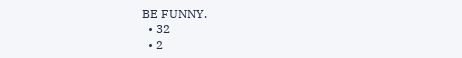BE FUNNY.
  • 32
  • 2